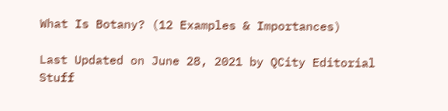What Is Botany? (12 Examples & Importances)

Last Updated on June 28, 2021 by QCity Editorial Stuff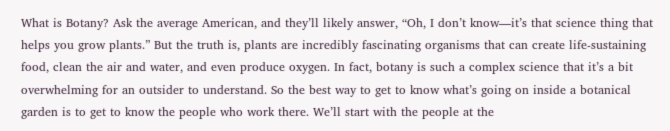What is Botany? Ask the average American, and they’ll likely answer, “Oh, I don’t know—it’s that science thing that helps you grow plants.” But the truth is, plants are incredibly fascinating organisms that can create life-sustaining food, clean the air and water, and even produce oxygen. In fact, botany is such a complex science that it’s a bit overwhelming for an outsider to understand. So the best way to get to know what’s going on inside a botanical garden is to get to know the people who work there. We’ll start with the people at the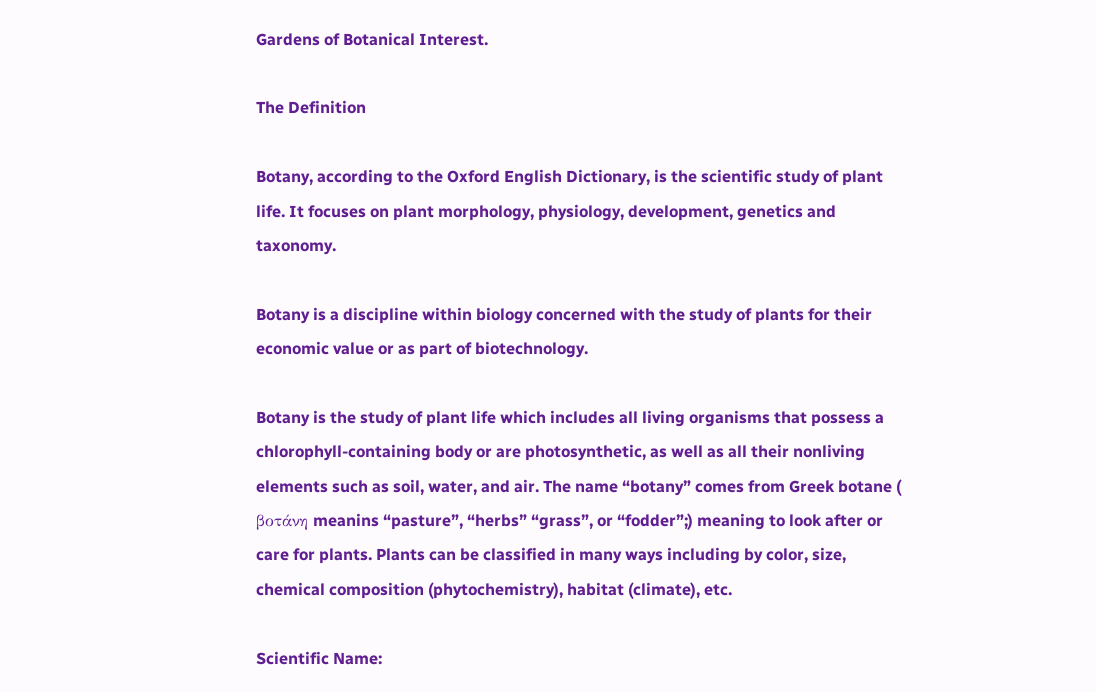Gardens of Botanical Interest.

The Definition

Botany, according to the Oxford English Dictionary, is the scientific study of plant life. It focuses on plant morphology, physiology, development, genetics and taxonomy.

Botany is a discipline within biology concerned with the study of plants for their economic value or as part of biotechnology.

Botany is the study of plant life which includes all living organisms that possess a chlorophyll-containing body or are photosynthetic, as well as all their nonliving elements such as soil, water, and air. The name “botany” comes from Greek botane ( βοτάνη meanins “pasture”, “herbs” “grass”, or “fodder”;) meaning to look after or care for plants. Plants can be classified in many ways including by color, size, chemical composition (phytochemistry), habitat (climate), etc.

Scientific Name: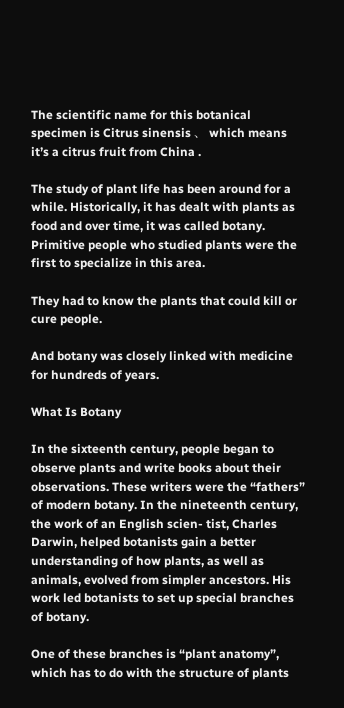The scientific name for this botanical specimen is Citrus sinensis 、 which means it’s a citrus fruit from China .

The study of plant life has been around for a while. Historically, it has dealt with plants as food and over time, it was called botany. Primitive people who studied plants were the first to specialize in this area.

They had to know the plants that could kill or cure people.

And botany was closely linked with medicine for hundreds of years.

What Is Botany

In the sixteenth century, people began to observe plants and write books about their observations. These writers were the “fathers” of modern botany. In the nineteenth century, the work of an English scien- tist, Charles Darwin, helped botanists gain a better understanding of how plants, as well as animals, evolved from simpler ancestors. His work led botanists to set up special branches of botany.

One of these branches is “plant anatomy”, which has to do with the structure of plants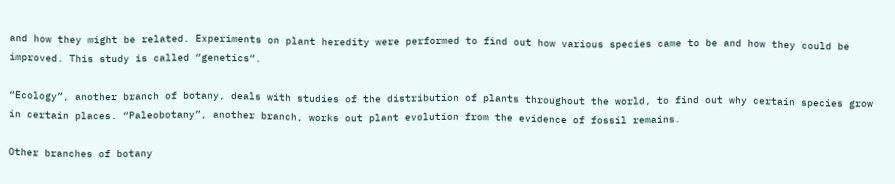and how they might be related. Experiments on plant heredity were performed to find out how various species came to be and how they could be improved. This study is called “genetics“.

“Ecology”, another branch of botany, deals with studies of the distribution of plants throughout the world, to find out why certain species grow in certain places. “Paleobotany”, another branch, works out plant evolution from the evidence of fossil remains.

Other branches of botany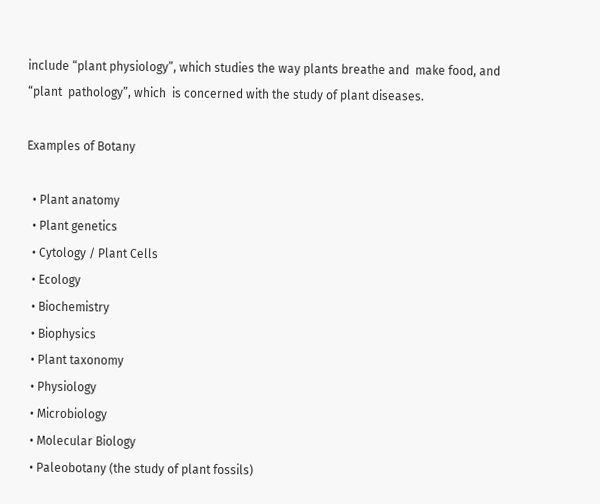include “plant physiology”, which studies the way plants breathe and  make food, and “plant  pathology”, which  is concerned with the study of plant diseases.

Examples of Botany

  • Plant anatomy
  • Plant genetics
  • Cytology / Plant Cells
  • Ecology
  • Biochemistry
  • Biophysics
  • Plant taxonomy
  • Physiology
  • Microbiology
  • Molecular Biology
  • Paleobotany (the study of plant fossils)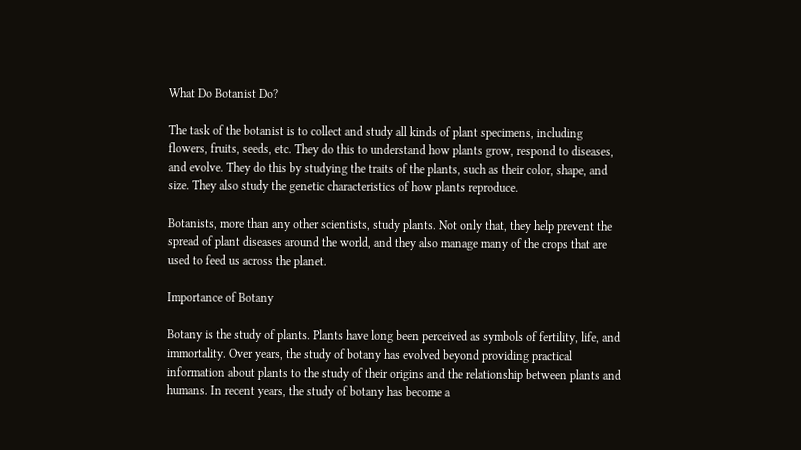What Do Botanist Do?

The task of the botanist is to collect and study all kinds of plant specimens, including flowers, fruits, seeds, etc. They do this to understand how plants grow, respond to diseases, and evolve. They do this by studying the traits of the plants, such as their color, shape, and size. They also study the genetic characteristics of how plants reproduce.

Botanists, more than any other scientists, study plants. Not only that, they help prevent the spread of plant diseases around the world, and they also manage many of the crops that are used to feed us across the planet.

Importance of Botany

Botany is the study of plants. Plants have long been perceived as symbols of fertility, life, and immortality. Over years, the study of botany has evolved beyond providing practical information about plants to the study of their origins and the relationship between plants and humans. In recent years, the study of botany has become a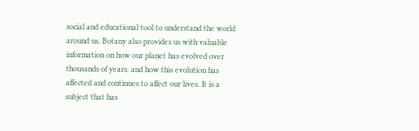social and educational tool to understand the world around us. Botany also provides us with valuable information on how our planet has evolved over thousands of years, and how this evolution has affected and continues to affect our lives. It is a subject that has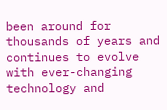been around for thousands of years and continues to evolve with ever-changing technology and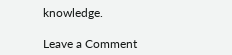knowledge.

Leave a Comment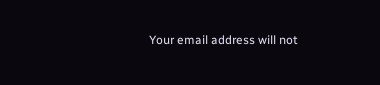Your email address will not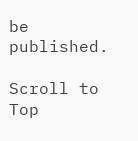be published.

Scroll to Top